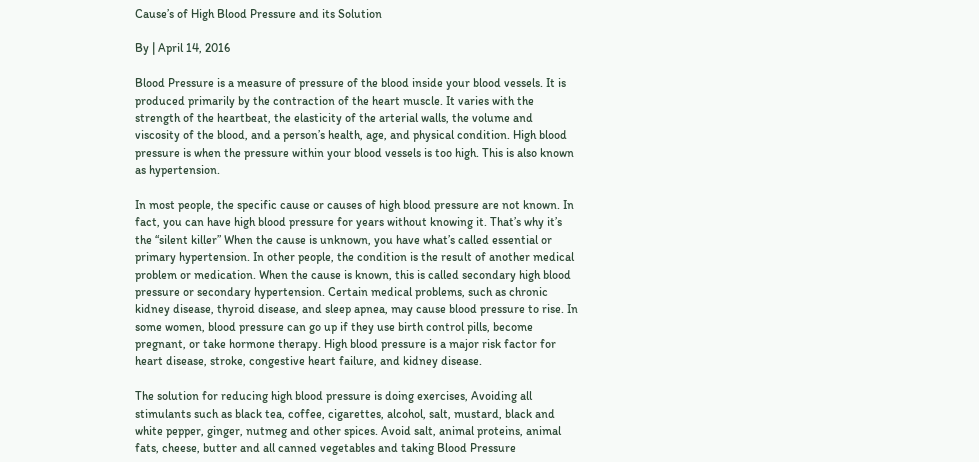Cause’s of High Blood Pressure and its Solution

By | April 14, 2016

Blood Pressure is a measure of pressure of the blood inside your blood vessels. It is produced primarily by the contraction of the heart muscle. It varies with the strength of the heartbeat, the elasticity of the arterial walls, the volume and viscosity of the blood, and a person’s health, age, and physical condition. High blood pressure is when the pressure within your blood vessels is too high. This is also known as hypertension.

In most people, the specific cause or causes of high blood pressure are not known. In fact, you can have high blood pressure for years without knowing it. That’s why it’s the “silent killer” When the cause is unknown, you have what’s called essential or primary hypertension. In other people, the condition is the result of another medical problem or medication. When the cause is known, this is called secondary high blood pressure or secondary hypertension. Certain medical problems, such as chronic kidney disease, thyroid disease, and sleep apnea, may cause blood pressure to rise. In some women, blood pressure can go up if they use birth control pills, become pregnant, or take hormone therapy. High blood pressure is a major risk factor for heart disease, stroke, congestive heart failure, and kidney disease.

The solution for reducing high blood pressure is doing exercises, Avoiding all stimulants such as black tea, coffee, cigarettes, alcohol, salt, mustard, black and white pepper, ginger, nutmeg and other spices. Avoid salt, animal proteins, animal fats, cheese, butter and all canned vegetables and taking Blood Pressure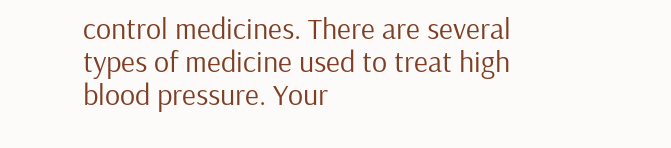control medicines. There are several types of medicine used to treat high blood pressure. Your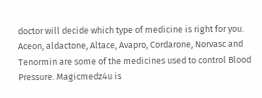doctor will decide which type of medicine is right for you. Aceon, aldactone, Altace, Avapro, Cordarone, Norvasc and Tenormin are some of the medicines used to control Blood Pressure. Magicmedz4u is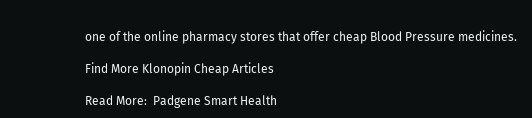one of the online pharmacy stores that offer cheap Blood Pressure medicines.

Find More Klonopin Cheap Articles

Read More:  Padgene Smart Health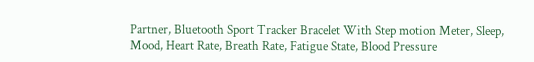Partner, Bluetooth Sport Tracker Bracelet With Step motion Meter, Sleep, Mood, Heart Rate, Breath Rate, Fatigue State, Blood Pressure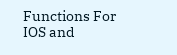Functions For IOS and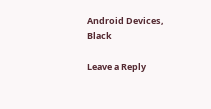Android Devices, Black

Leave a Reply